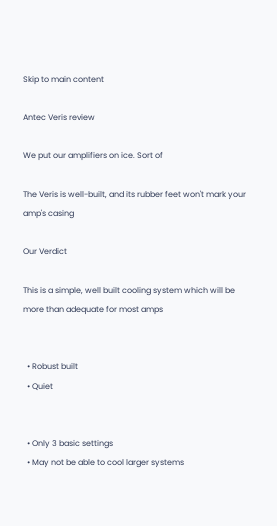Skip to main content

Antec Veris review

We put our amplifiers on ice. Sort of

The Veris is well-built, and its rubber feet won't mark your amp's casing

Our Verdict

This is a simple, well built cooling system which will be more than adequate for most amps


  • Robust built
  • Quiet


  • Only 3 basic settings
  • May not be able to cool larger systems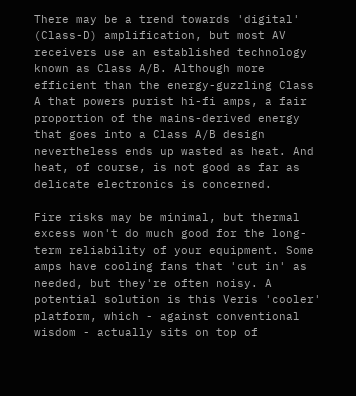There may be a trend towards 'digital' (Class-D) amplification, but most AV receivers use an established technology known as Class A/B. Although more efficient than the energy-guzzling Class A that powers purist hi-fi amps, a fair proportion of the mains-derived energy that goes into a Class A/B design nevertheless ends up wasted as heat. And heat, of course, is not good as far as delicate electronics is concerned.

Fire risks may be minimal, but thermal excess won't do much good for the long-term reliability of your equipment. Some amps have cooling fans that 'cut in' as needed, but they're often noisy. A potential solution is this Veris 'cooler' platform, which - against conventional wisdom - actually sits on top of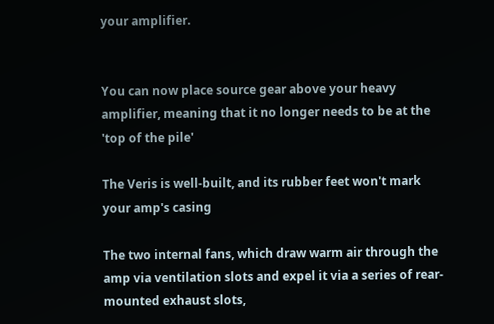your amplifier.


You can now place source gear above your heavy amplifier, meaning that it no longer needs to be at the 'top of the pile'

The Veris is well-built, and its rubber feet won't mark your amp's casing

The two internal fans, which draw warm air through the amp via ventilation slots and expel it via a series of rear-mounted exhaust slots,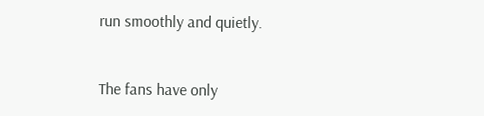run smoothly and quietly.


The fans have only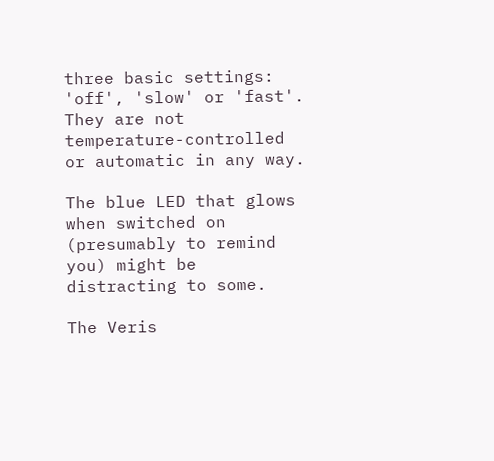three basic settings: 'off', 'slow' or 'fast'. They are not temperature-controlled or automatic in any way.

The blue LED that glows when switched on (presumably to remind you) might be distracting to some.

The Veris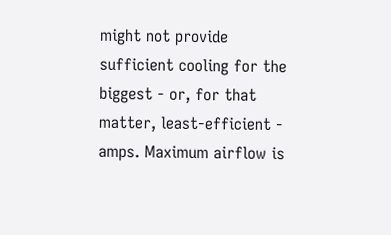might not provide sufficient cooling for the biggest - or, for that matter, least-efficient - amps. Maximum airflow is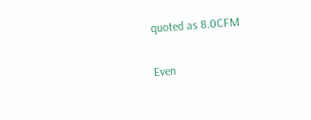quoted as 8.0CFM

Even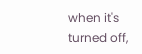when it's turned off,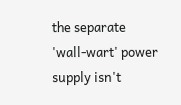the separate 'wall-wart' power supply isn't